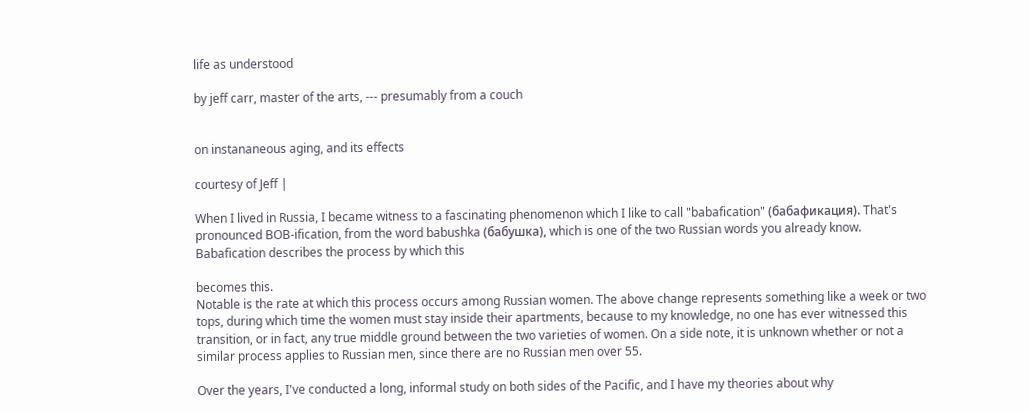life as understood

by jeff carr, master of the arts, --- presumably from a couch


on instananeous aging, and its effects

courtesy of Jeff |

When I lived in Russia, I became witness to a fascinating phenomenon which I like to call "babafication" (бабафикация). That's pronounced BOB-ification, from the word babushka (бабушка), which is one of the two Russian words you already know. Babafication describes the process by which this

becomes this.
Notable is the rate at which this process occurs among Russian women. The above change represents something like a week or two tops, during which time the women must stay inside their apartments, because to my knowledge, no one has ever witnessed this transition, or in fact, any true middle ground between the two varieties of women. On a side note, it is unknown whether or not a similar process applies to Russian men, since there are no Russian men over 55.

Over the years, I've conducted a long, informal study on both sides of the Pacific, and I have my theories about why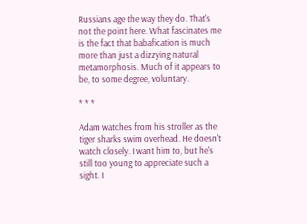Russians age the way they do. That's not the point here. What fascinates me is the fact that babafication is much more than just a dizzying natural metamorphosis. Much of it appears to be, to some degree, voluntary.

* * *

Adam watches from his stroller as the tiger sharks swim overhead. He doesn't watch closely. I want him to, but he's still too young to appreciate such a sight. I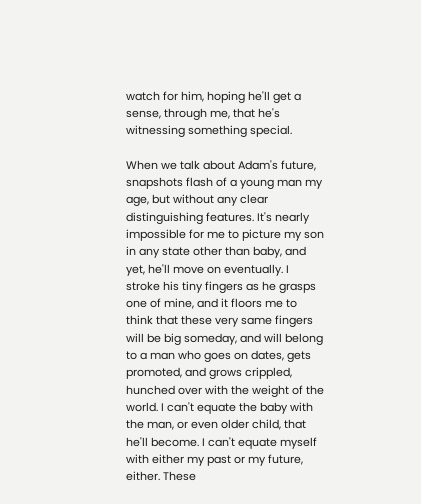watch for him, hoping he'll get a sense, through me, that he's witnessing something special.

When we talk about Adam's future, snapshots flash of a young man my age, but without any clear distinguishing features. It's nearly impossible for me to picture my son in any state other than baby, and yet, he'll move on eventually. I stroke his tiny fingers as he grasps one of mine, and it floors me to think that these very same fingers will be big someday, and will belong to a man who goes on dates, gets promoted, and grows crippled, hunched over with the weight of the world. I can't equate the baby with the man, or even older child, that he'll become. I can't equate myself with either my past or my future, either. These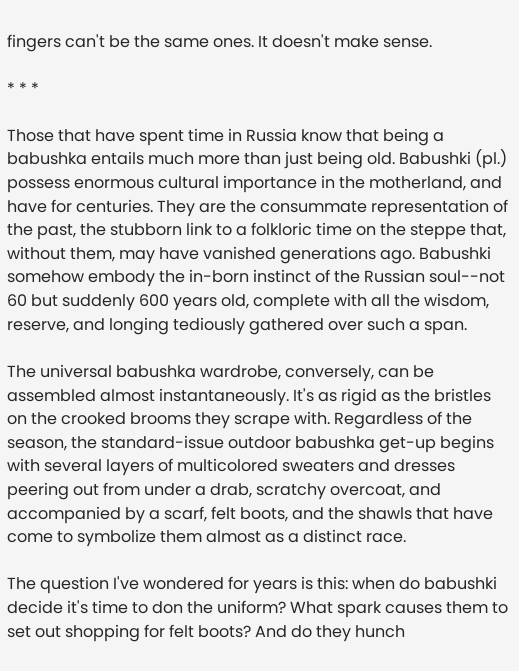fingers can't be the same ones. It doesn't make sense.

* * *

Those that have spent time in Russia know that being a babushka entails much more than just being old. Babushki (pl.) possess enormous cultural importance in the motherland, and have for centuries. They are the consummate representation of the past, the stubborn link to a folkloric time on the steppe that, without them, may have vanished generations ago. Babushki somehow embody the in-born instinct of the Russian soul--not 60 but suddenly 600 years old, complete with all the wisdom, reserve, and longing tediously gathered over such a span.

The universal babushka wardrobe, conversely, can be assembled almost instantaneously. It's as rigid as the bristles on the crooked brooms they scrape with. Regardless of the season, the standard-issue outdoor babushka get-up begins with several layers of multicolored sweaters and dresses peering out from under a drab, scratchy overcoat, and accompanied by a scarf, felt boots, and the shawls that have come to symbolize them almost as a distinct race.

The question I've wondered for years is this: when do babushki decide it's time to don the uniform? What spark causes them to set out shopping for felt boots? And do they hunch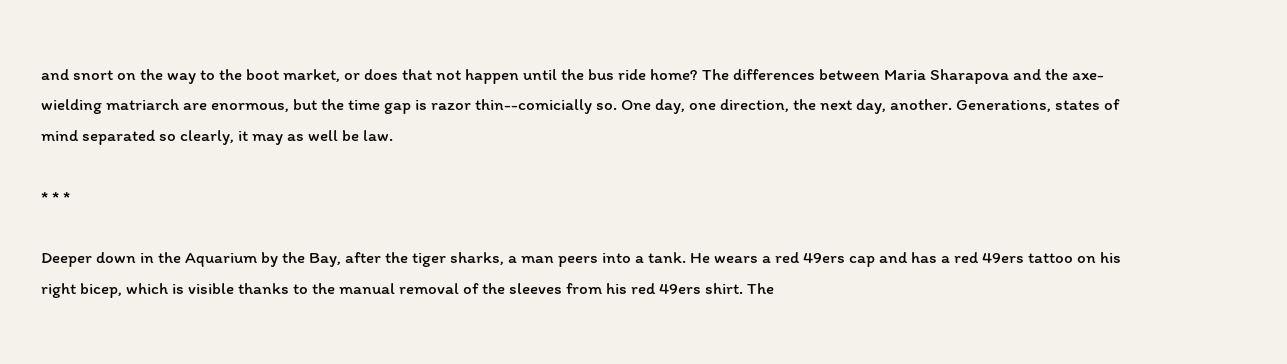and snort on the way to the boot market, or does that not happen until the bus ride home? The differences between Maria Sharapova and the axe-wielding matriarch are enormous, but the time gap is razor thin--comicially so. One day, one direction, the next day, another. Generations, states of mind separated so clearly, it may as well be law.

* * *

Deeper down in the Aquarium by the Bay, after the tiger sharks, a man peers into a tank. He wears a red 49ers cap and has a red 49ers tattoo on his right bicep, which is visible thanks to the manual removal of the sleeves from his red 49ers shirt. The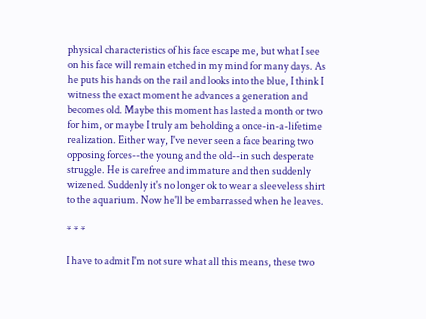physical characteristics of his face escape me, but what I see on his face will remain etched in my mind for many days. As he puts his hands on the rail and looks into the blue, I think I witness the exact moment he advances a generation and becomes old. Maybe this moment has lasted a month or two for him, or maybe I truly am beholding a once-in-a-lifetime realization. Either way, I've never seen a face bearing two opposing forces--the young and the old--in such desperate struggle. He is carefree and immature and then suddenly wizened. Suddenly it's no longer ok to wear a sleeveless shirt to the aquarium. Now he'll be embarrassed when he leaves.

* * *

I have to admit I'm not sure what all this means, these two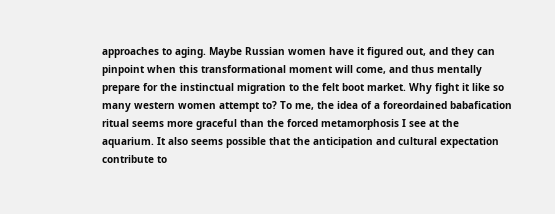approaches to aging. Maybe Russian women have it figured out, and they can pinpoint when this transformational moment will come, and thus mentally prepare for the instinctual migration to the felt boot market. Why fight it like so many western women attempt to? To me, the idea of a foreordained babafication ritual seems more graceful than the forced metamorphosis I see at the aquarium. It also seems possible that the anticipation and cultural expectation contribute to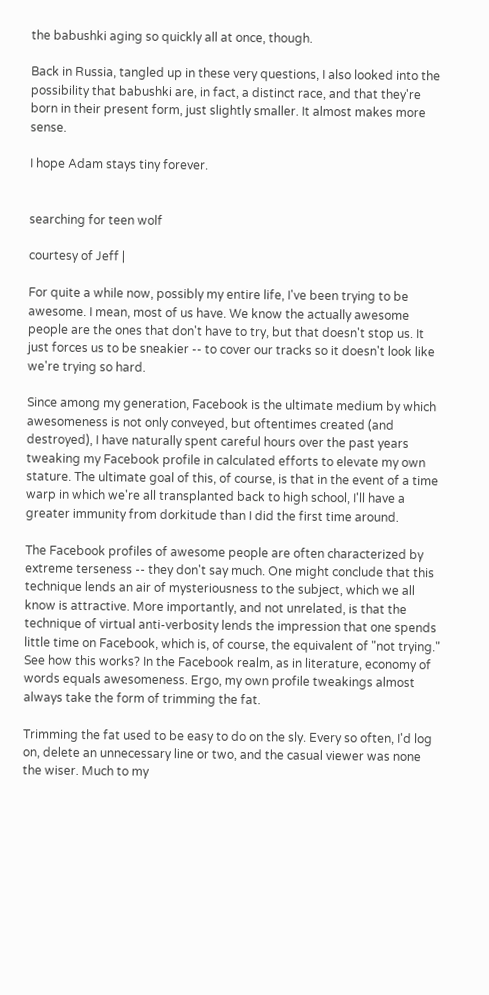the babushki aging so quickly all at once, though.

Back in Russia, tangled up in these very questions, I also looked into the possibility that babushki are, in fact, a distinct race, and that they're born in their present form, just slightly smaller. It almost makes more sense.

I hope Adam stays tiny forever.


searching for teen wolf

courtesy of Jeff |

For quite a while now, possibly my entire life, I've been trying to be awesome. I mean, most of us have. We know the actually awesome people are the ones that don't have to try, but that doesn't stop us. It just forces us to be sneakier -- to cover our tracks so it doesn't look like we're trying so hard.

Since among my generation, Facebook is the ultimate medium by which awesomeness is not only conveyed, but oftentimes created (and destroyed), I have naturally spent careful hours over the past years tweaking my Facebook profile in calculated efforts to elevate my own stature. The ultimate goal of this, of course, is that in the event of a time warp in which we're all transplanted back to high school, I'll have a greater immunity from dorkitude than I did the first time around.

The Facebook profiles of awesome people are often characterized by extreme terseness -- they don't say much. One might conclude that this technique lends an air of mysteriousness to the subject, which we all know is attractive. More importantly, and not unrelated, is that the technique of virtual anti-verbosity lends the impression that one spends little time on Facebook, which is, of course, the equivalent of "not trying." See how this works? In the Facebook realm, as in literature, economy of words equals awesomeness. Ergo, my own profile tweakings almost always take the form of trimming the fat.

Trimming the fat used to be easy to do on the sly. Every so often, I'd log on, delete an unnecessary line or two, and the casual viewer was none the wiser. Much to my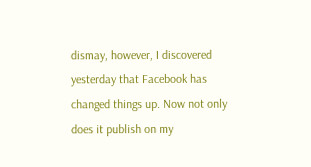dismay, however, I discovered yesterday that Facebook has changed things up. Now not only does it publish on my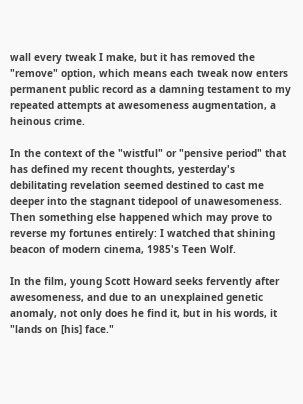wall every tweak I make, but it has removed the "remove" option, which means each tweak now enters permanent public record as a damning testament to my repeated attempts at awesomeness augmentation, a heinous crime.

In the context of the "wistful" or "pensive period" that has defined my recent thoughts, yesterday's debilitating revelation seemed destined to cast me deeper into the stagnant tidepool of unawesomeness. Then something else happened which may prove to reverse my fortunes entirely: I watched that shining beacon of modern cinema, 1985's Teen Wolf.

In the film, young Scott Howard seeks fervently after awesomeness, and due to an unexplained genetic anomaly, not only does he find it, but in his words, it "lands on [his] face."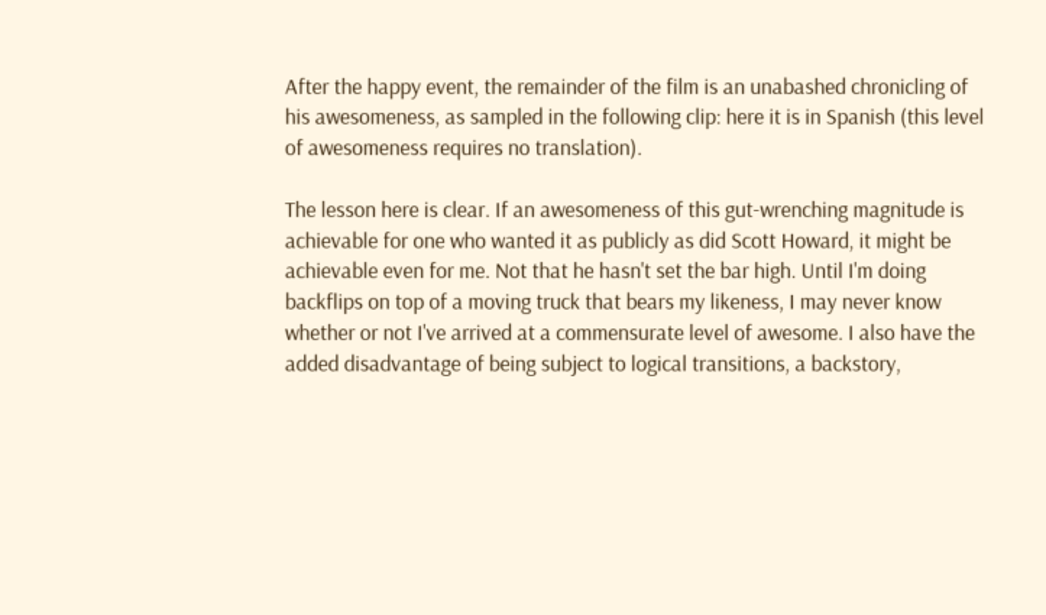After the happy event, the remainder of the film is an unabashed chronicling of his awesomeness, as sampled in the following clip: here it is in Spanish (this level of awesomeness requires no translation).

The lesson here is clear. If an awesomeness of this gut-wrenching magnitude is achievable for one who wanted it as publicly as did Scott Howard, it might be achievable even for me. Not that he hasn't set the bar high. Until I'm doing backflips on top of a moving truck that bears my likeness, I may never know whether or not I've arrived at a commensurate level of awesome. I also have the added disadvantage of being subject to logical transitions, a backstory,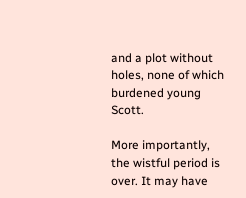and a plot without holes, none of which burdened young Scott.

More importantly, the wistful period is over. It may have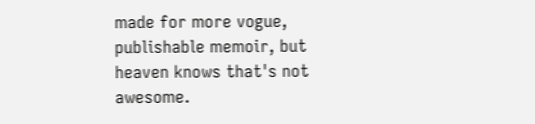made for more vogue, publishable memoir, but heaven knows that's not awesome.